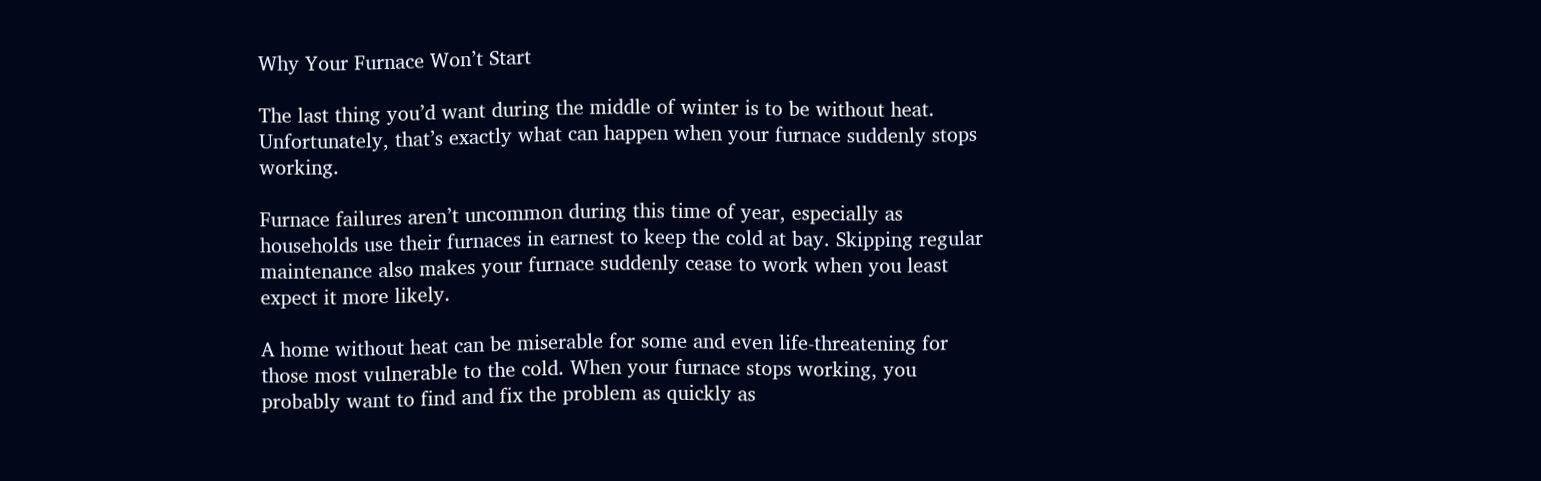Why Your Furnace Won’t Start

The last thing you’d want during the middle of winter is to be without heat. Unfortunately, that’s exactly what can happen when your furnace suddenly stops working.

Furnace failures aren’t uncommon during this time of year, especially as households use their furnaces in earnest to keep the cold at bay. Skipping regular maintenance also makes your furnace suddenly cease to work when you least expect it more likely.

A home without heat can be miserable for some and even life-threatening for those most vulnerable to the cold. When your furnace stops working, you probably want to find and fix the problem as quickly as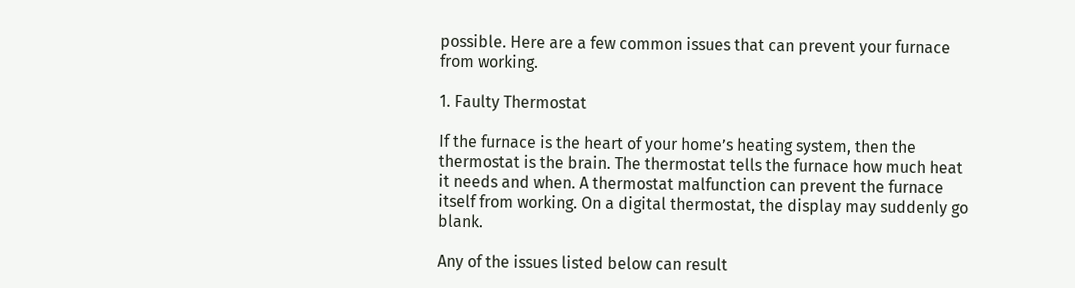possible. Here are a few common issues that can prevent your furnace from working.

1. Faulty Thermostat

If the furnace is the heart of your home’s heating system, then the thermostat is the brain. The thermostat tells the furnace how much heat it needs and when. A thermostat malfunction can prevent the furnace itself from working. On a digital thermostat, the display may suddenly go blank.

Any of the issues listed below can result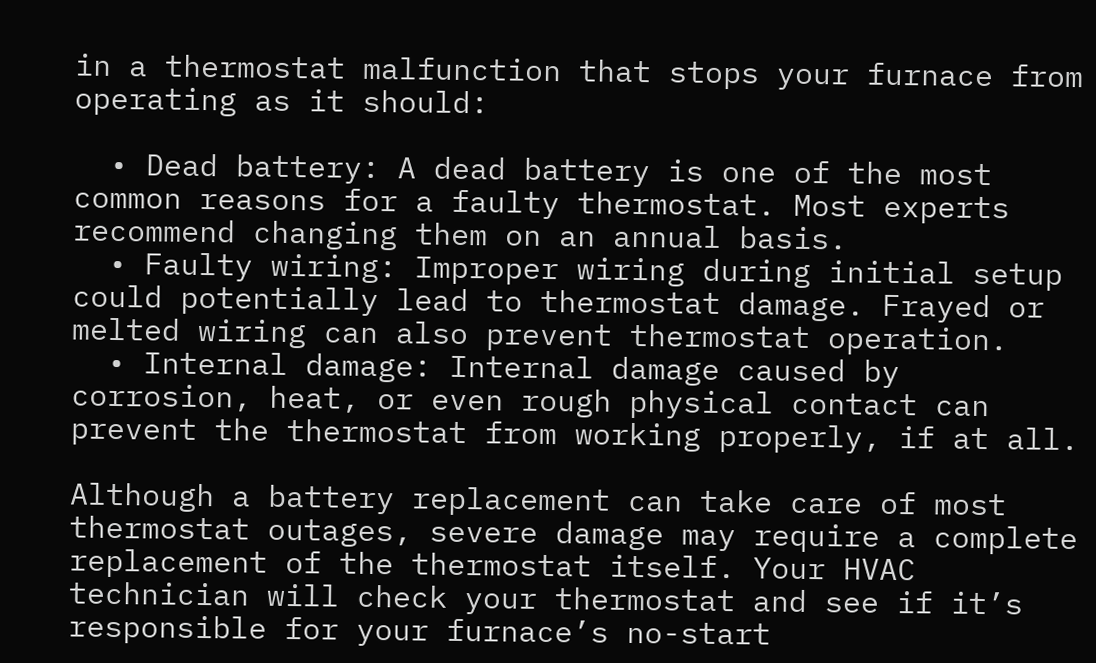in a thermostat malfunction that stops your furnace from operating as it should:

  • Dead battery: A dead battery is one of the most common reasons for a faulty thermostat. Most experts recommend changing them on an annual basis.
  • Faulty wiring: Improper wiring during initial setup could potentially lead to thermostat damage. Frayed or melted wiring can also prevent thermostat operation.
  • Internal damage: Internal damage caused by corrosion, heat, or even rough physical contact can prevent the thermostat from working properly, if at all.

Although a battery replacement can take care of most thermostat outages, severe damage may require a complete replacement of the thermostat itself. Your HVAC technician will check your thermostat and see if it’s responsible for your furnace’s no-start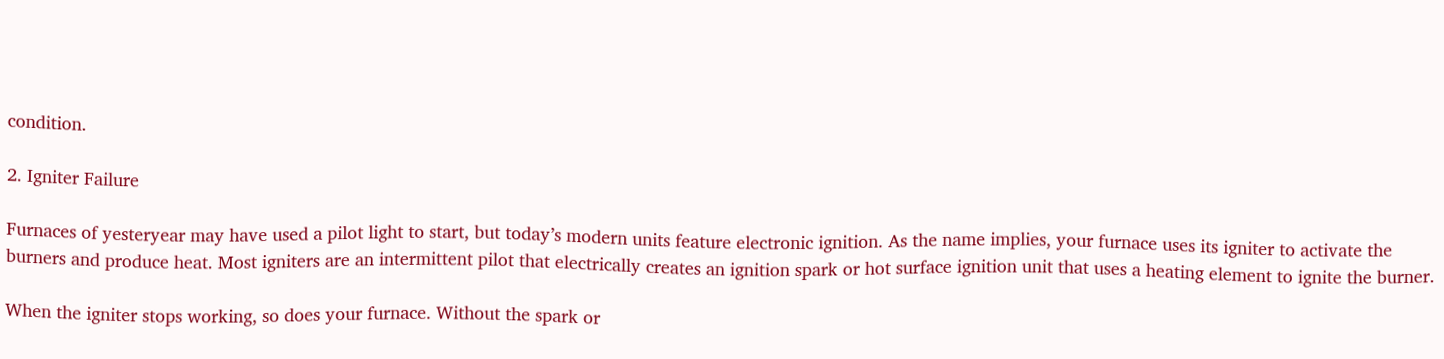condition.

2. Igniter Failure

Furnaces of yesteryear may have used a pilot light to start, but today’s modern units feature electronic ignition. As the name implies, your furnace uses its igniter to activate the burners and produce heat. Most igniters are an intermittent pilot that electrically creates an ignition spark or hot surface ignition unit that uses a heating element to ignite the burner.

When the igniter stops working, so does your furnace. Without the spark or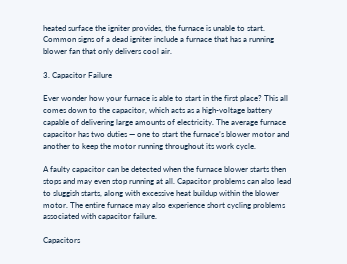heated surface the igniter provides, the furnace is unable to start. Common signs of a dead igniter include a furnace that has a running blower fan that only delivers cool air.

3. Capacitor Failure

Ever wonder how your furnace is able to start in the first place? This all comes down to the capacitor, which acts as a high-voltage battery capable of delivering large amounts of electricity. The average furnace capacitor has two duties — one to start the furnace’s blower motor and another to keep the motor running throughout its work cycle.

A faulty capacitor can be detected when the furnace blower starts then stops and may even stop running at all. Capacitor problems can also lead to sluggish starts, along with excessive heat buildup within the blower motor. The entire furnace may also experience short cycling problems associated with capacitor failure.

Capacitors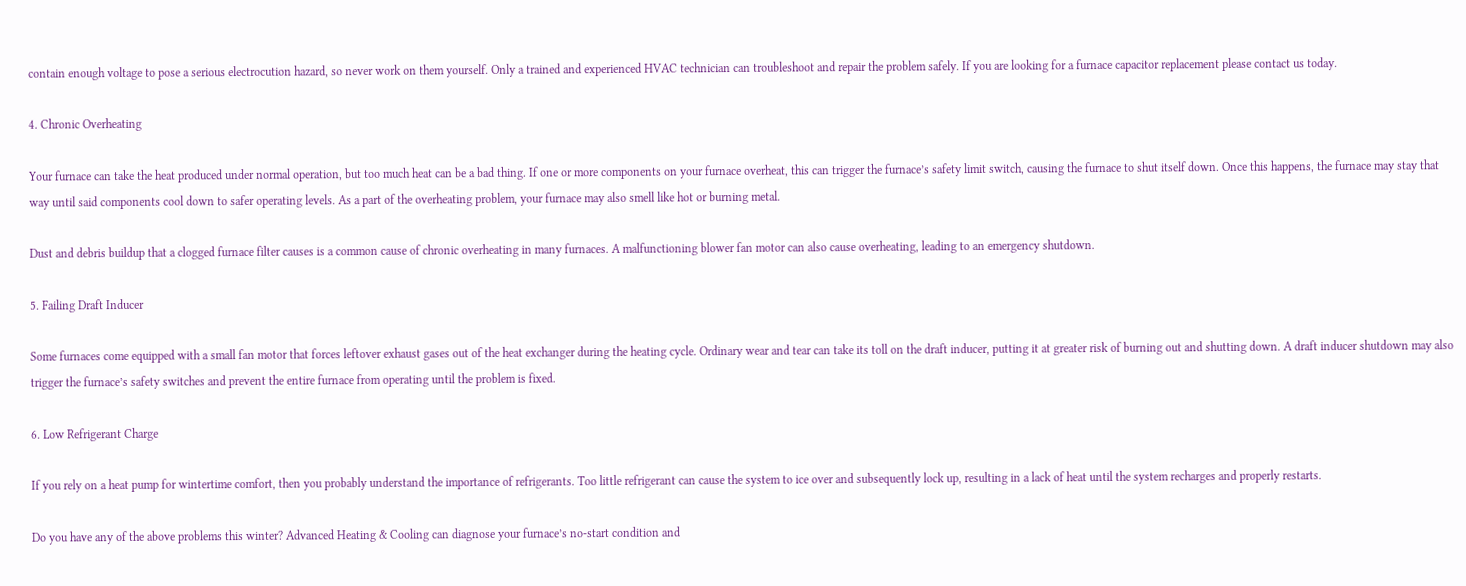contain enough voltage to pose a serious electrocution hazard, so never work on them yourself. Only a trained and experienced HVAC technician can troubleshoot and repair the problem safely. If you are looking for a furnace capacitor replacement please contact us today.

4. Chronic Overheating

Your furnace can take the heat produced under normal operation, but too much heat can be a bad thing. If one or more components on your furnace overheat, this can trigger the furnace’s safety limit switch, causing the furnace to shut itself down. Once this happens, the furnace may stay that way until said components cool down to safer operating levels. As a part of the overheating problem, your furnace may also smell like hot or burning metal.

Dust and debris buildup that a clogged furnace filter causes is a common cause of chronic overheating in many furnaces. A malfunctioning blower fan motor can also cause overheating, leading to an emergency shutdown.

5. Failing Draft Inducer

Some furnaces come equipped with a small fan motor that forces leftover exhaust gases out of the heat exchanger during the heating cycle. Ordinary wear and tear can take its toll on the draft inducer, putting it at greater risk of burning out and shutting down. A draft inducer shutdown may also trigger the furnace’s safety switches and prevent the entire furnace from operating until the problem is fixed.

6. Low Refrigerant Charge

If you rely on a heat pump for wintertime comfort, then you probably understand the importance of refrigerants. Too little refrigerant can cause the system to ice over and subsequently lock up, resulting in a lack of heat until the system recharges and properly restarts.

Do you have any of the above problems this winter? Advanced Heating & Cooling can diagnose your furnace’s no-start condition and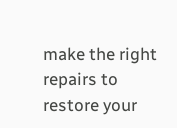make the right repairs to restore your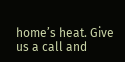home’s heat. Give us a call and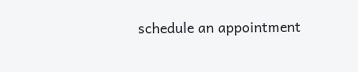schedule an appointment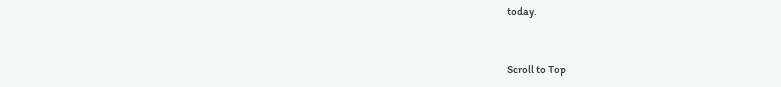today.


Scroll to Top